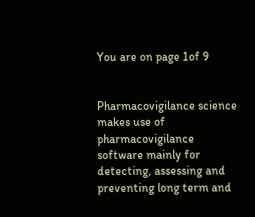You are on page 1of 9


Pharmacovigilance science makes use of pharmacovigilance software mainly for detecting, assessing and preventing long term and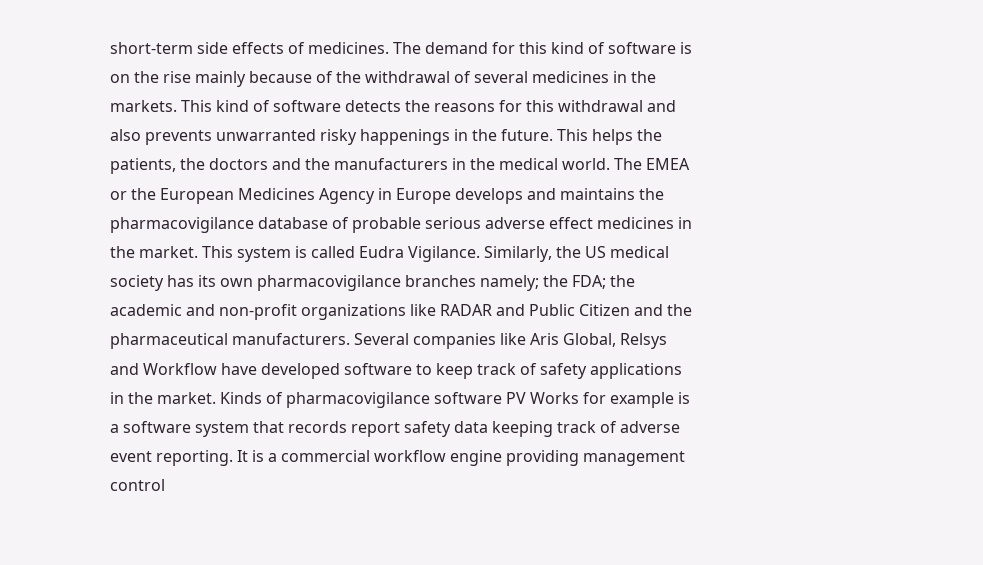short-term side effects of medicines. The demand for this kind of software is on the rise mainly because of the withdrawal of several medicines in the markets. This kind of software detects the reasons for this withdrawal and also prevents unwarranted risky happenings in the future. This helps the patients, the doctors and the manufacturers in the medical world. The EMEA or the European Medicines Agency in Europe develops and maintains the pharmacovigilance database of probable serious adverse effect medicines in the market. This system is called Eudra Vigilance. Similarly, the US medical society has its own pharmacovigilance branches namely; the FDA; the academic and non-profit organizations like RADAR and Public Citizen and the pharmaceutical manufacturers. Several companies like Aris Global, Relsys and Workflow have developed software to keep track of safety applications in the market. Kinds of pharmacovigilance software PV Works for example is a software system that records report safety data keeping track of adverse event reporting. It is a commercial workflow engine providing management control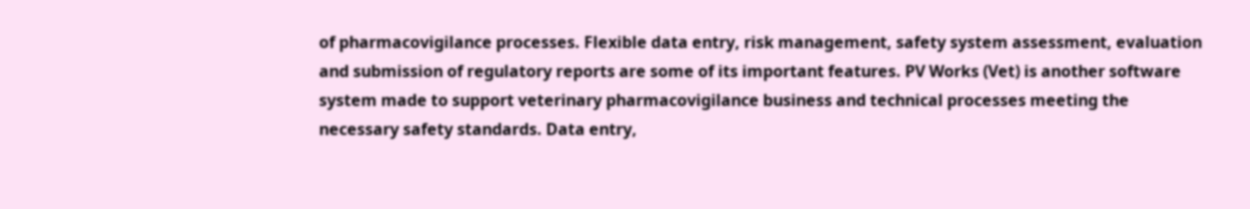of pharmacovigilance processes. Flexible data entry, risk management, safety system assessment, evaluation and submission of regulatory reports are some of its important features. PV Works (Vet) is another software system made to support veterinary pharmacovigilance business and technical processes meeting the necessary safety standards. Data entry,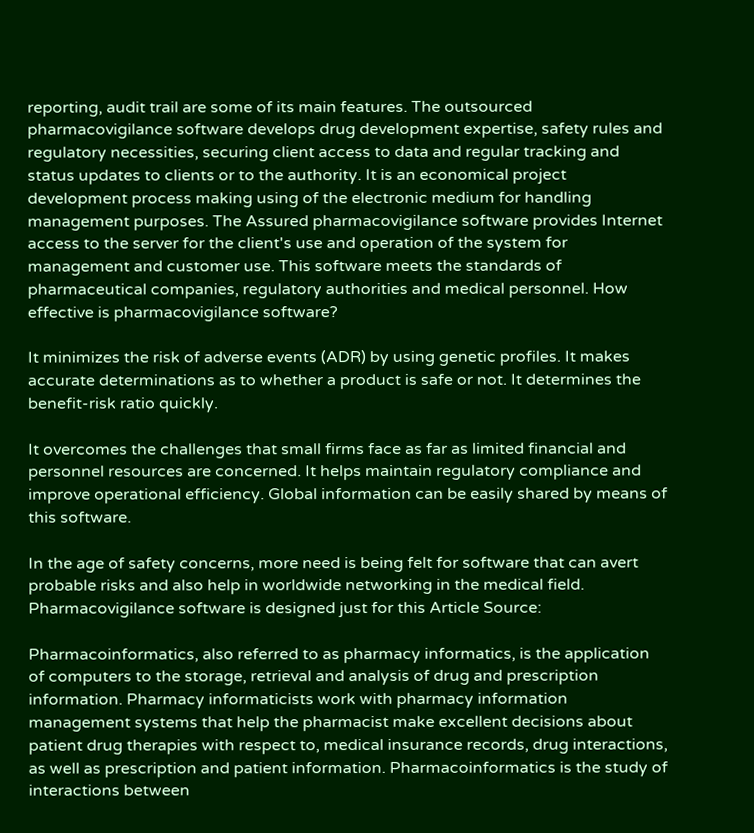reporting, audit trail are some of its main features. The outsourced pharmacovigilance software develops drug development expertise, safety rules and regulatory necessities, securing client access to data and regular tracking and status updates to clients or to the authority. It is an economical project development process making using of the electronic medium for handling management purposes. The Assured pharmacovigilance software provides Internet access to the server for the client's use and operation of the system for management and customer use. This software meets the standards of pharmaceutical companies, regulatory authorities and medical personnel. How effective is pharmacovigilance software?

It minimizes the risk of adverse events (ADR) by using genetic profiles. It makes accurate determinations as to whether a product is safe or not. It determines the benefit-risk ratio quickly.

It overcomes the challenges that small firms face as far as limited financial and personnel resources are concerned. It helps maintain regulatory compliance and improve operational efficiency. Global information can be easily shared by means of this software.

In the age of safety concerns, more need is being felt for software that can avert probable risks and also help in worldwide networking in the medical field. Pharmacovigilance software is designed just for this Article Source:

Pharmacoinformatics, also referred to as pharmacy informatics, is the application of computers to the storage, retrieval and analysis of drug and prescription information. Pharmacy informaticists work with pharmacy information management systems that help the pharmacist make excellent decisions about patient drug therapies with respect to, medical insurance records, drug interactions, as well as prescription and patient information. Pharmacoinformatics is the study of interactions between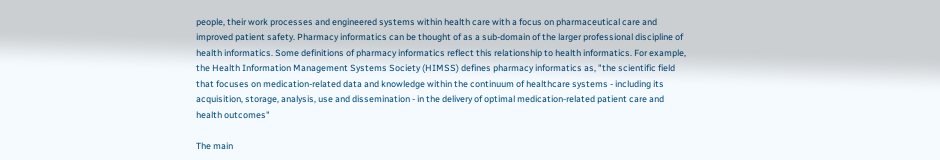people, their work processes and engineered systems within health care with a focus on pharmaceutical care and improved patient safety. Pharmacy informatics can be thought of as a sub-domain of the larger professional discipline of health informatics. Some definitions of pharmacy informatics reflect this relationship to health informatics. For example, the Health Information Management Systems Society (HIMSS) defines pharmacy informatics as, "the scientific field that focuses on medication-related data and knowledge within the continuum of healthcare systems - including its acquisition, storage, analysis, use and dissemination - in the delivery of optimal medication-related patient care and health outcomes"

The main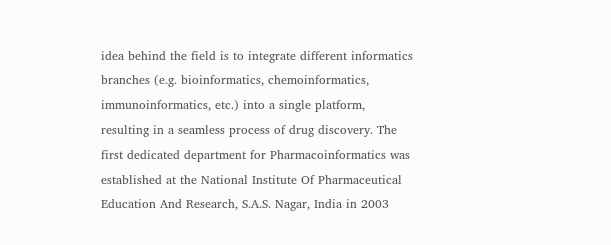idea behind the field is to integrate different informatics branches (e.g. bioinformatics, chemoinformatics, immunoinformatics, etc.) into a single platform, resulting in a seamless process of drug discovery. The first dedicated department for Pharmacoinformatics was established at the National Institute Of Pharmaceutical Education And Research, S.A.S. Nagar, India in 2003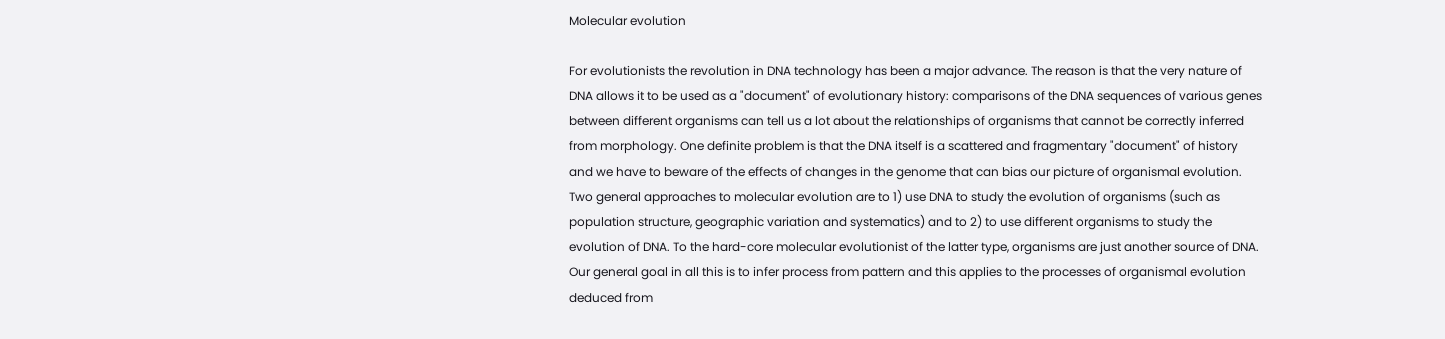Molecular evolution

For evolutionists the revolution in DNA technology has been a major advance. The reason is that the very nature of DNA allows it to be used as a "document" of evolutionary history: comparisons of the DNA sequences of various genes between different organisms can tell us a lot about the relationships of organisms that cannot be correctly inferred from morphology. One definite problem is that the DNA itself is a scattered and fragmentary "document" of history and we have to beware of the effects of changes in the genome that can bias our picture of organismal evolution. Two general approaches to molecular evolution are to 1) use DNA to study the evolution of organisms (such as population structure, geographic variation and systematics) and to 2) to use different organisms to study the evolution of DNA. To the hard-core molecular evolutionist of the latter type, organisms are just another source of DNA. Our general goal in all this is to infer process from pattern and this applies to the processes of organismal evolution deduced from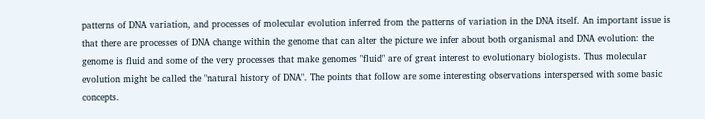patterns of DNA variation, and processes of molecular evolution inferred from the patterns of variation in the DNA itself. An important issue is that there are processes of DNA change within the genome that can alter the picture we infer about both organismal and DNA evolution: the genome is fluid and some of the very processes that make genomes "fluid" are of great interest to evolutionary biologists. Thus molecular evolution might be called the "natural history of DNA". The points that follow are some interesting observations interspersed with some basic concepts.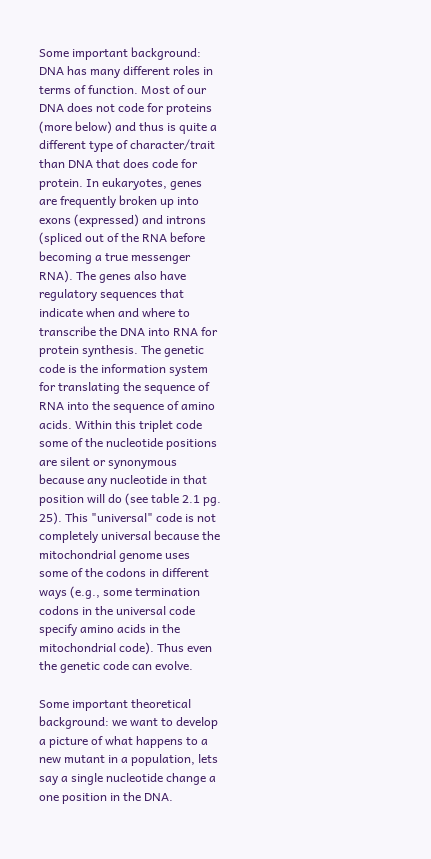Some important background: DNA has many different roles in terms of function. Most of our DNA does not code for proteins (more below) and thus is quite a different type of character/trait than DNA that does code for protein. In eukaryotes, genes are frequently broken up into exons (expressed) and introns (spliced out of the RNA before becoming a true messenger RNA). The genes also have regulatory sequences that indicate when and where to transcribe the DNA into RNA for protein synthesis. The genetic code is the information system for translating the sequence of RNA into the sequence of amino acids. Within this triplet code some of the nucleotide positions are silent or synonymous because any nucleotide in that position will do (see table 2.1 pg. 25). This "universal" code is not completely universal because the mitochondrial genome uses some of the codons in different ways (e.g., some termination codons in the universal code specify amino acids in the mitochondrial code). Thus even the genetic code can evolve.

Some important theoretical background: we want to develop a picture of what happens to a new mutant in a population, lets say a single nucleotide change a one position in the DNA.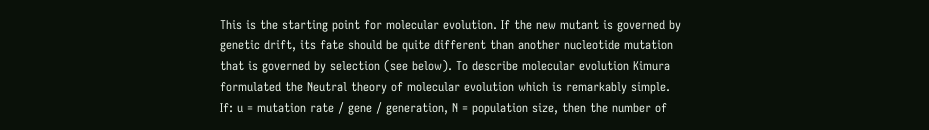This is the starting point for molecular evolution. If the new mutant is governed by genetic drift, its fate should be quite different than another nucleotide mutation that is governed by selection (see below). To describe molecular evolution Kimura formulated the Neutral theory of molecular evolution which is remarkably simple. If: u = mutation rate / gene / generation, N = population size, then the number of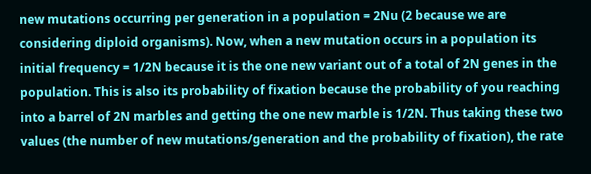new mutations occurring per generation in a population = 2Nu (2 because we are considering diploid organisms). Now, when a new mutation occurs in a population its initial frequency = 1/2N because it is the one new variant out of a total of 2N genes in the population. This is also its probability of fixation because the probability of you reaching into a barrel of 2N marbles and getting the one new marble is 1/2N. Thus taking these two values (the number of new mutations/generation and the probability of fixation), the rate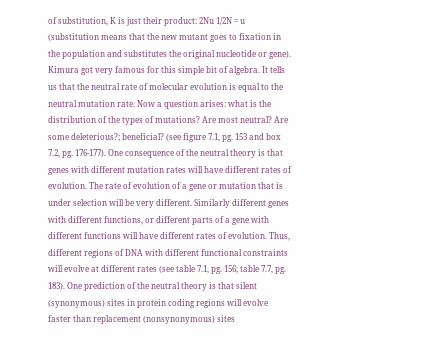of substitution, K is just their product: 2Nu 1/2N = u (substitution means that the new mutant goes to fixation in the population and substitutes the original nucleotide or gene). Kimura got very famous for this simple bit of algebra. It tells us that the neutral rate of molecular evolution is equal to the neutral mutation rate. Now a question arises: what is the distribution of the types of mutations? Are most neutral? Are some deleterious?; beneficial? (see figure 7.1, pg. 153 and box 7.2, pg. 176-177). One consequence of the neutral theory is that genes with different mutation rates will have different rates of evolution. The rate of evolution of a gene or mutation that is under selection will be very different. Similarly different genes with different functions, or different parts of a gene with different functions will have different rates of evolution. Thus, different regions of DNA with different functional constraints will evolve at different rates (see table 7.1, pg. 156; table 7.7, pg. 183). One prediction of the neutral theory is that silent (synonymous) sites in protein coding regions will evolve faster than replacement (nonsynonymous) sites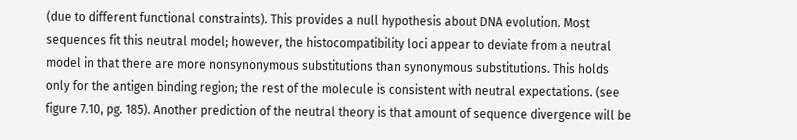(due to different functional constraints). This provides a null hypothesis about DNA evolution. Most sequences fit this neutral model; however, the histocompatibility loci appear to deviate from a neutral model in that there are more nonsynonymous substitutions than synonymous substitutions. This holds only for the antigen binding region; the rest of the molecule is consistent with neutral expectations. (see figure 7.10, pg. 185). Another prediction of the neutral theory is that amount of sequence divergence will be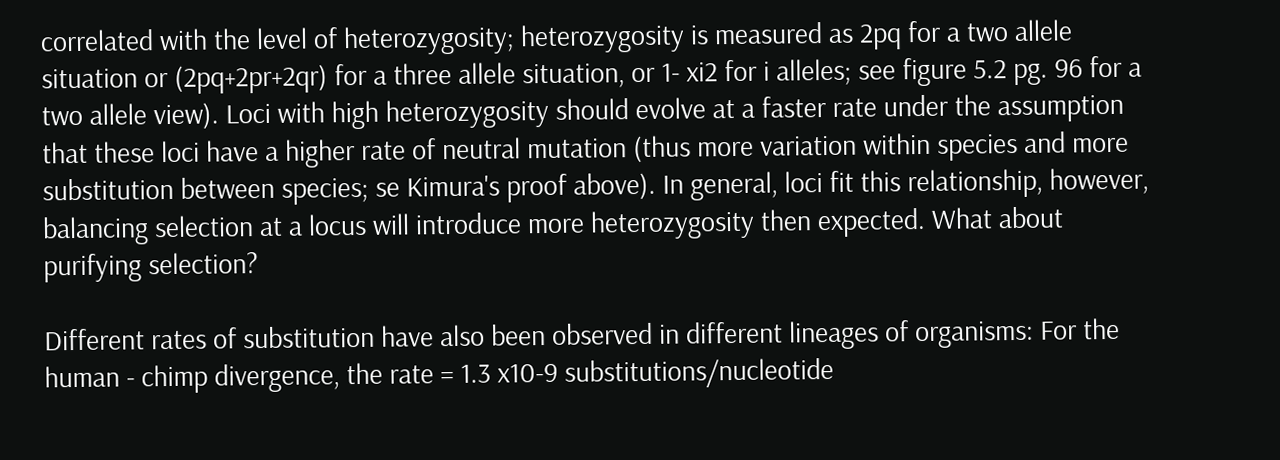correlated with the level of heterozygosity; heterozygosity is measured as 2pq for a two allele situation or (2pq+2pr+2qr) for a three allele situation, or 1- xi2 for i alleles; see figure 5.2 pg. 96 for a two allele view). Loci with high heterozygosity should evolve at a faster rate under the assumption that these loci have a higher rate of neutral mutation (thus more variation within species and more substitution between species; se Kimura's proof above). In general, loci fit this relationship, however, balancing selection at a locus will introduce more heterozygosity then expected. What about purifying selection?

Different rates of substitution have also been observed in different lineages of organisms: For the human - chimp divergence, the rate = 1.3 x10-9 substitutions/nucleotide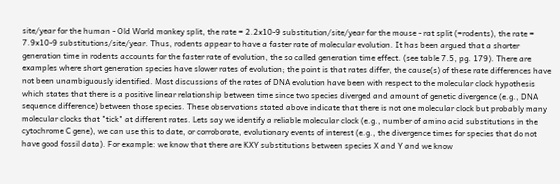site/year for the human - Old World monkey split, the rate = 2.2x10-9 substitution/site/year for the mouse - rat split (=rodents), the rate = 7.9x10-9 substitutions/site/year. Thus, rodents appear to have a faster rate of molecular evolution. It has been argued that a shorter generation time in rodents accounts for the faster rate of evolution, the so called generation time effect. (see table 7.5, pg. 179). There are examples where short generation species have slower rates of evolution; the point is that rates differ, the cause(s) of these rate differences have not been unambiguously identified. Most discussions of the rates of DNA evolution have been with respect to the molecular clock hypothesis which states that there is a positive linear relationship between time since two species diverged and amount of genetic divergence (e.g., DNA sequence difference) between those species. These observations stated above indicate that there is not one molecular clock but probably many molecular clocks that "tick" at different rates. Lets say we identify a reliable molecular clock (e.g., number of amino acid substitutions in the cytochrome C gene), we can use this to date, or corroborate, evolutionary events of interest (e.g., the divergence times for species that do not have good fossil data). For example: we know that there are KXY substitutions between species X and Y and we know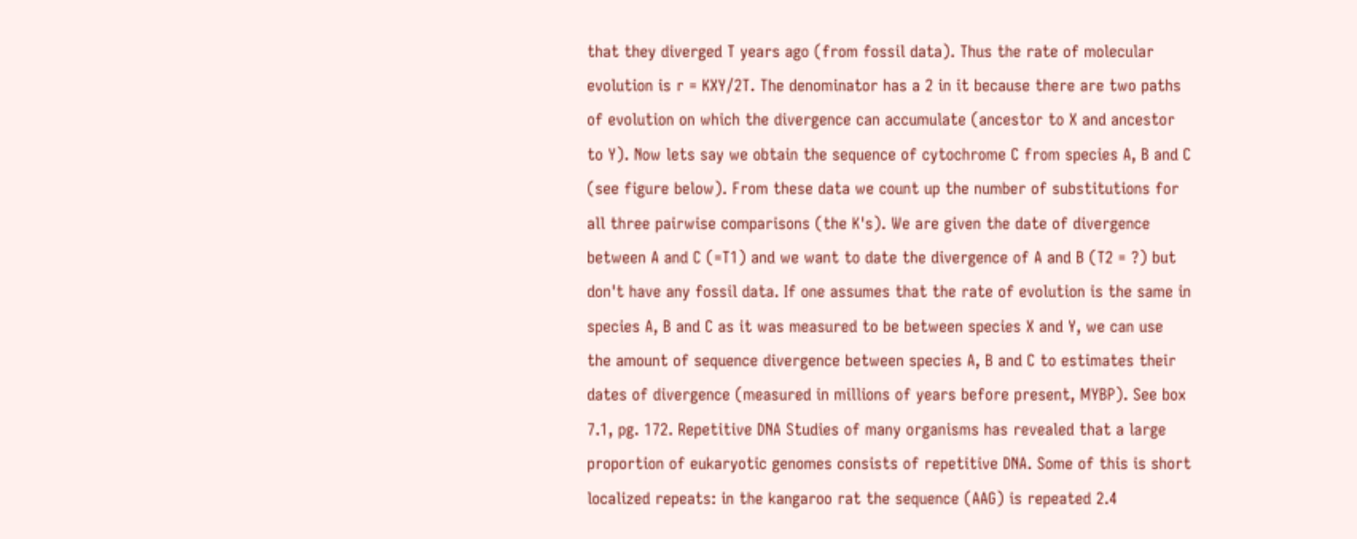that they diverged T years ago (from fossil data). Thus the rate of molecular evolution is r = KXY/2T. The denominator has a 2 in it because there are two paths of evolution on which the divergence can accumulate (ancestor to X and ancestor to Y). Now lets say we obtain the sequence of cytochrome C from species A, B and C (see figure below). From these data we count up the number of substitutions for all three pairwise comparisons (the K's). We are given the date of divergence between A and C (=T1) and we want to date the divergence of A and B (T2 = ?) but don't have any fossil data. If one assumes that the rate of evolution is the same in species A, B and C as it was measured to be between species X and Y, we can use the amount of sequence divergence between species A, B and C to estimates their dates of divergence (measured in millions of years before present, MYBP). See box 7.1, pg. 172. Repetitive DNA Studies of many organisms has revealed that a large proportion of eukaryotic genomes consists of repetitive DNA. Some of this is short localized repeats: in the kangaroo rat the sequence (AAG) is repeated 2.4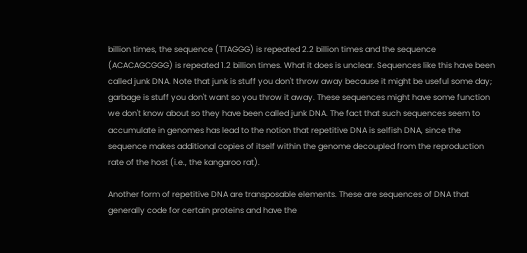billion times, the sequence (TTAGGG) is repeated 2.2 billion times and the sequence (ACACAGCGGG) is repeated 1.2 billion times. What it does is unclear. Sequences like this have been called junk DNA. Note that junk is stuff you don't throw away because it might be useful some day; garbage is stuff you don't want so you throw it away. These sequences might have some function we don't know about so they have been called junk DNA. The fact that such sequences seem to accumulate in genomes has lead to the notion that repetitive DNA is selfish DNA, since the sequence makes additional copies of itself within the genome decoupled from the reproduction rate of the host (i.e., the kangaroo rat).

Another form of repetitive DNA are transposable elements. These are sequences of DNA that generally code for certain proteins and have the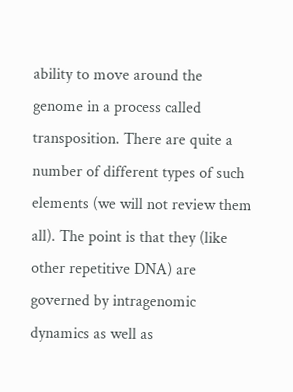ability to move around the genome in a process called transposition. There are quite a number of different types of such elements (we will not review them all). The point is that they (like other repetitive DNA) are governed by intragenomic dynamics as well as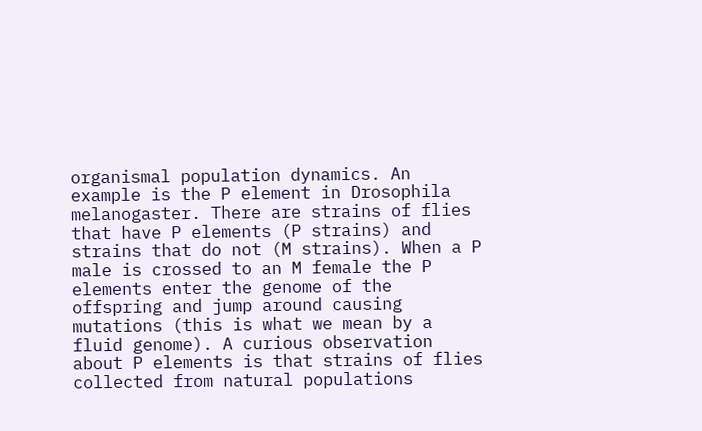organismal population dynamics. An example is the P element in Drosophila melanogaster. There are strains of flies that have P elements (P strains) and strains that do not (M strains). When a P male is crossed to an M female the P elements enter the genome of the offspring and jump around causing mutations (this is what we mean by a fluid genome). A curious observation about P elements is that strains of flies collected from natural populations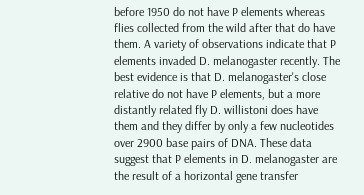before 1950 do not have P elements whereas flies collected from the wild after that do have them. A variety of observations indicate that P elements invaded D. melanogaster recently. The best evidence is that D. melanogaster's close relative do not have P elements, but a more distantly related fly D. willistoni does have them and they differ by only a few nucleotides over 2900 base pairs of DNA. These data suggest that P elements in D. melanogaster are the result of a horizontal gene transfer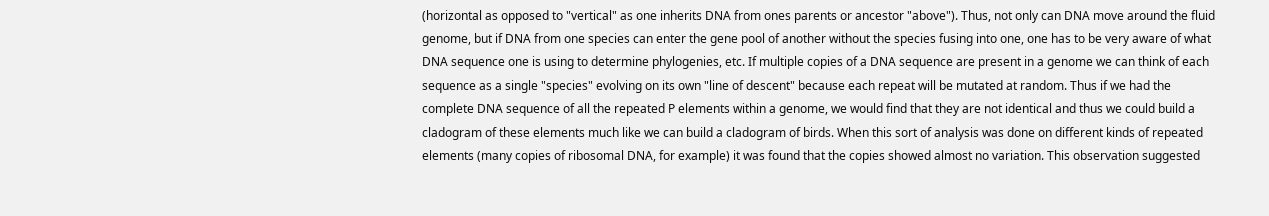(horizontal as opposed to "vertical" as one inherits DNA from ones parents or ancestor "above"). Thus, not only can DNA move around the fluid genome, but if DNA from one species can enter the gene pool of another without the species fusing into one, one has to be very aware of what DNA sequence one is using to determine phylogenies, etc. If multiple copies of a DNA sequence are present in a genome we can think of each sequence as a single "species" evolving on its own "line of descent" because each repeat will be mutated at random. Thus if we had the complete DNA sequence of all the repeated P elements within a genome, we would find that they are not identical and thus we could build a cladogram of these elements much like we can build a cladogram of birds. When this sort of analysis was done on different kinds of repeated elements (many copies of ribosomal DNA, for example) it was found that the copies showed almost no variation. This observation suggested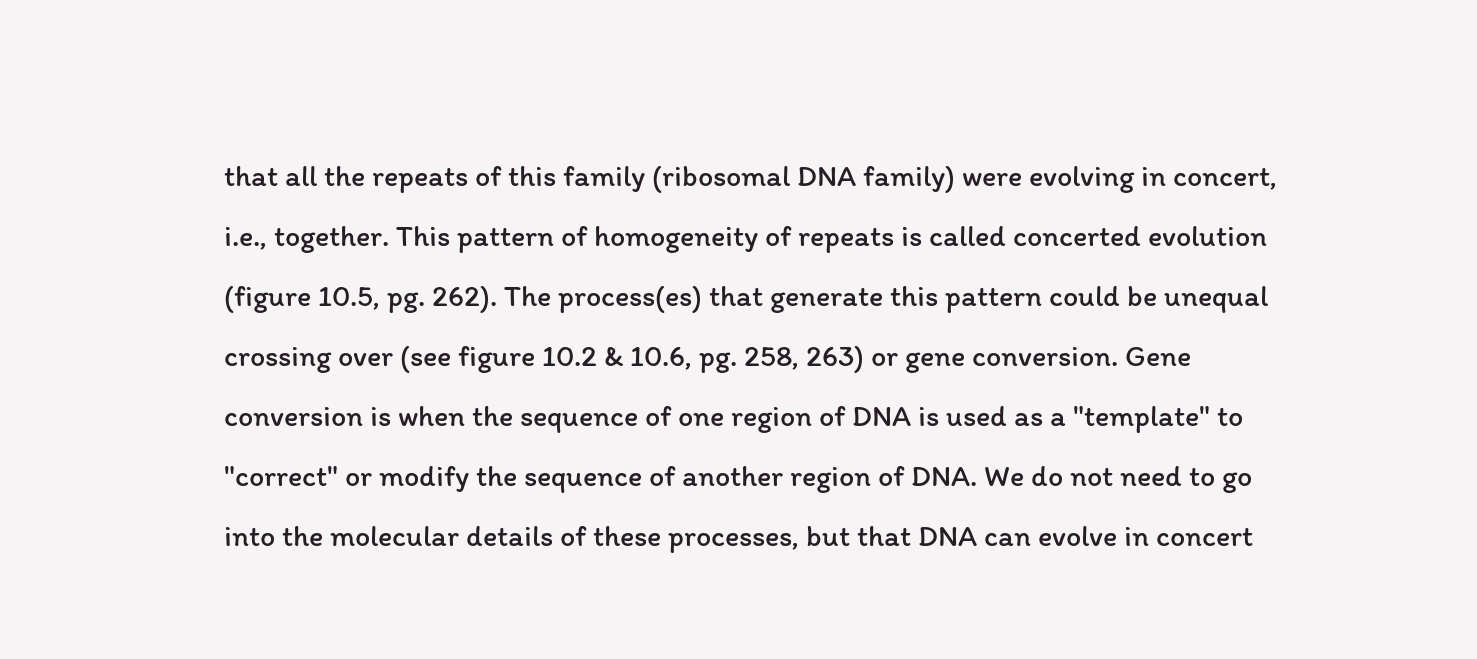that all the repeats of this family (ribosomal DNA family) were evolving in concert, i.e., together. This pattern of homogeneity of repeats is called concerted evolution (figure 10.5, pg. 262). The process(es) that generate this pattern could be unequal crossing over (see figure 10.2 & 10.6, pg. 258, 263) or gene conversion. Gene conversion is when the sequence of one region of DNA is used as a "template" to "correct" or modify the sequence of another region of DNA. We do not need to go into the molecular details of these processes, but that DNA can evolve in concert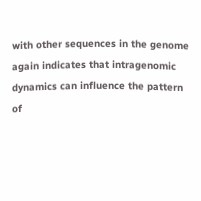with other sequences in the genome again indicates that intragenomic dynamics can influence the pattern of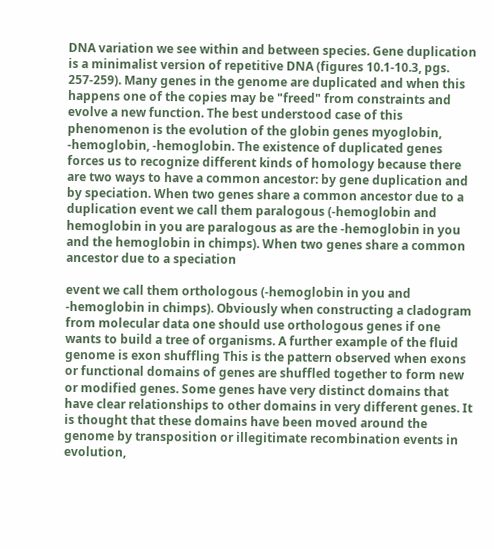DNA variation we see within and between species. Gene duplication is a minimalist version of repetitive DNA (figures 10.1-10.3, pgs. 257-259). Many genes in the genome are duplicated and when this happens one of the copies may be "freed" from constraints and evolve a new function. The best understood case of this phenomenon is the evolution of the globin genes myoglobin, -hemoglobin, -hemoglobin. The existence of duplicated genes forces us to recognize different kinds of homology because there are two ways to have a common ancestor: by gene duplication and by speciation. When two genes share a common ancestor due to a duplication event we call them paralogous (-hemoglobin and hemoglobin in you are paralogous as are the -hemoglobin in you and the hemoglobin in chimps). When two genes share a common ancestor due to a speciation

event we call them orthologous (-hemoglobin in you and -hemoglobin in chimps). Obviously when constructing a cladogram from molecular data one should use orthologous genes if one wants to build a tree of organisms. A further example of the fluid genome is exon shuffling This is the pattern observed when exons or functional domains of genes are shuffled together to form new or modified genes. Some genes have very distinct domains that have clear relationships to other domains in very different genes. It is thought that these domains have been moved around the genome by transposition or illegitimate recombination events in evolution,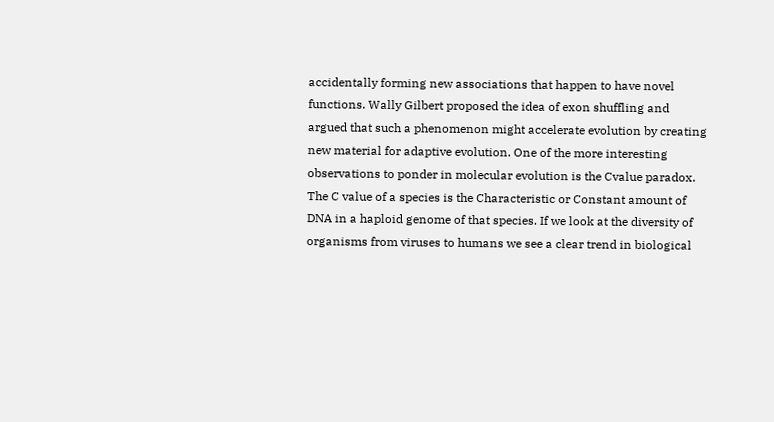accidentally forming new associations that happen to have novel functions. Wally Gilbert proposed the idea of exon shuffling and argued that such a phenomenon might accelerate evolution by creating new material for adaptive evolution. One of the more interesting observations to ponder in molecular evolution is the Cvalue paradox. The C value of a species is the Characteristic or Constant amount of DNA in a haploid genome of that species. If we look at the diversity of organisms from viruses to humans we see a clear trend in biological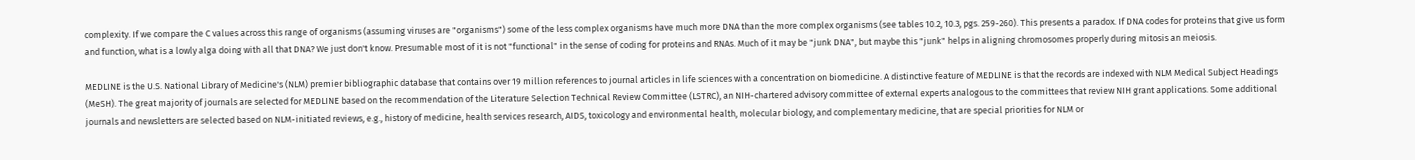complexity. If we compare the C values across this range of organisms (assuming viruses are "organisms") some of the less complex organisms have much more DNA than the more complex organisms (see tables 10.2, 10.3, pgs. 259-260). This presents a paradox. If DNA codes for proteins that give us form and function, what is a lowly alga doing with all that DNA? We just don't know. Presumable most of it is not "functional" in the sense of coding for proteins and RNAs. Much of it may be "junk DNA", but maybe this "junk" helps in aligning chromosomes properly during mitosis an meiosis.

MEDLINE is the U.S. National Library of Medicine's (NLM) premier bibliographic database that contains over 19 million references to journal articles in life sciences with a concentration on biomedicine. A distinctive feature of MEDLINE is that the records are indexed with NLM Medical Subject Headings (MeSH). The great majority of journals are selected for MEDLINE based on the recommendation of the Literature Selection Technical Review Committee (LSTRC), an NIH-chartered advisory committee of external experts analogous to the committees that review NIH grant applications. Some additional journals and newsletters are selected based on NLM-initiated reviews, e.g., history of medicine, health services research, AIDS, toxicology and environmental health, molecular biology, and complementary medicine, that are special priorities for NLM or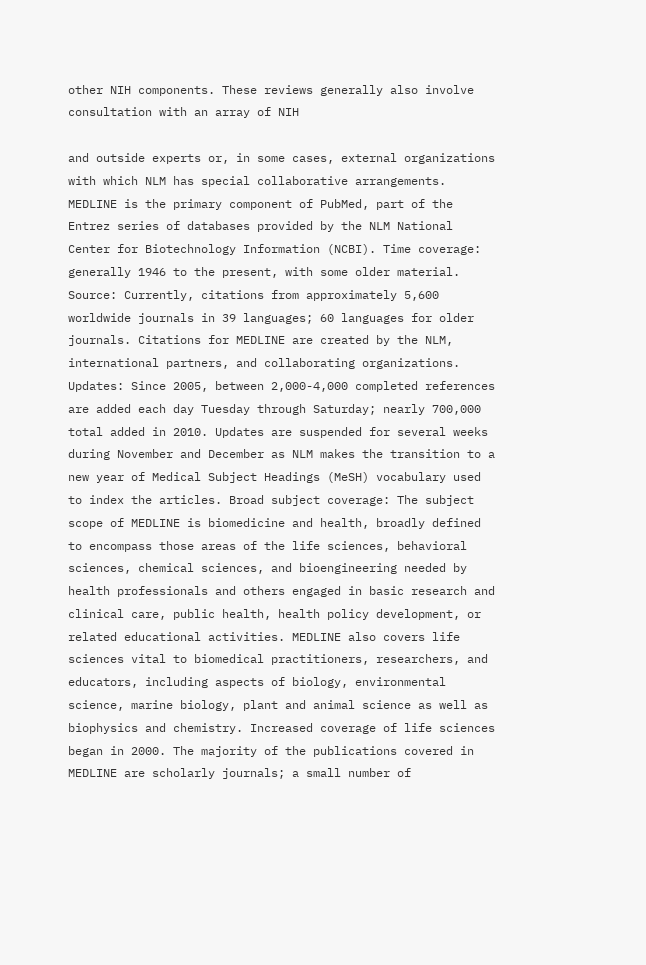other NIH components. These reviews generally also involve consultation with an array of NIH

and outside experts or, in some cases, external organizations with which NLM has special collaborative arrangements. MEDLINE is the primary component of PubMed, part of the Entrez series of databases provided by the NLM National Center for Biotechnology Information (NCBI). Time coverage: generally 1946 to the present, with some older material. Source: Currently, citations from approximately 5,600 worldwide journals in 39 languages; 60 languages for older journals. Citations for MEDLINE are created by the NLM, international partners, and collaborating organizations. Updates: Since 2005, between 2,000-4,000 completed references are added each day Tuesday through Saturday; nearly 700,000 total added in 2010. Updates are suspended for several weeks during November and December as NLM makes the transition to a new year of Medical Subject Headings (MeSH) vocabulary used to index the articles. Broad subject coverage: The subject scope of MEDLINE is biomedicine and health, broadly defined to encompass those areas of the life sciences, behavioral sciences, chemical sciences, and bioengineering needed by health professionals and others engaged in basic research and clinical care, public health, health policy development, or related educational activities. MEDLINE also covers life sciences vital to biomedical practitioners, researchers, and educators, including aspects of biology, environmental science, marine biology, plant and animal science as well as biophysics and chemistry. Increased coverage of life sciences began in 2000. The majority of the publications covered in MEDLINE are scholarly journals; a small number of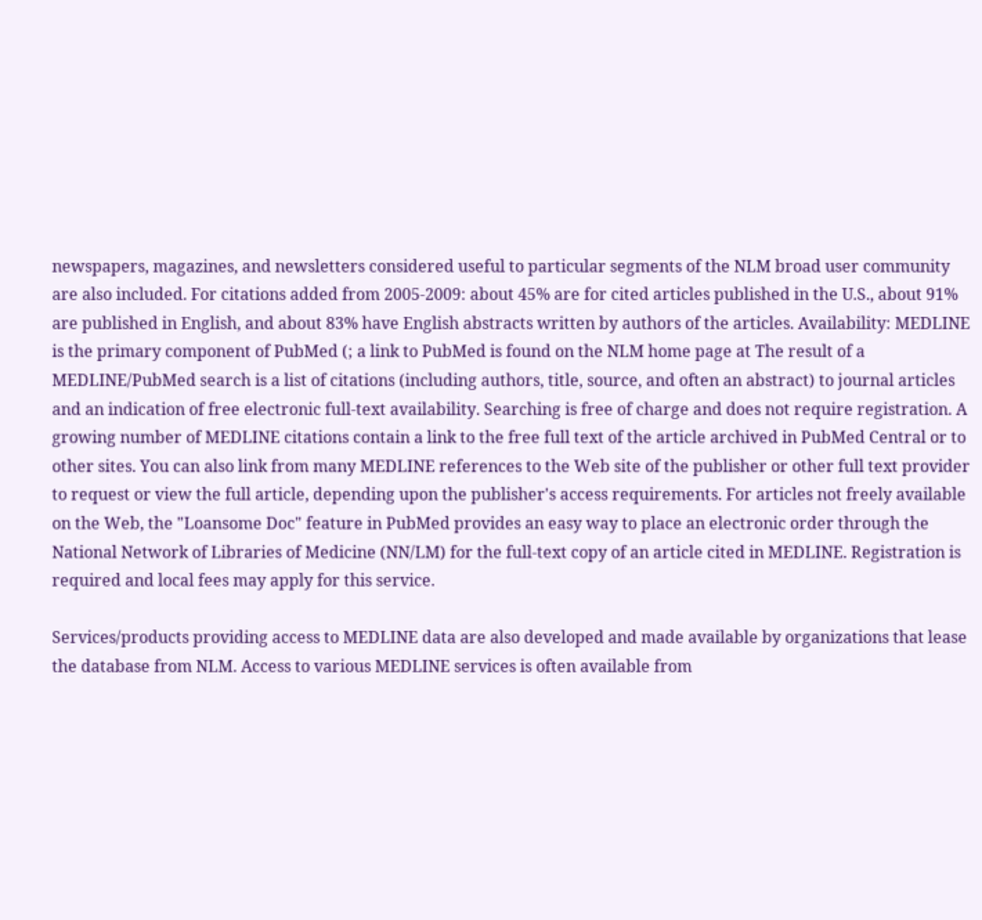newspapers, magazines, and newsletters considered useful to particular segments of the NLM broad user community are also included. For citations added from 2005-2009: about 45% are for cited articles published in the U.S., about 91% are published in English, and about 83% have English abstracts written by authors of the articles. Availability: MEDLINE is the primary component of PubMed (; a link to PubMed is found on the NLM home page at The result of a MEDLINE/PubMed search is a list of citations (including authors, title, source, and often an abstract) to journal articles and an indication of free electronic full-text availability. Searching is free of charge and does not require registration. A growing number of MEDLINE citations contain a link to the free full text of the article archived in PubMed Central or to other sites. You can also link from many MEDLINE references to the Web site of the publisher or other full text provider to request or view the full article, depending upon the publisher's access requirements. For articles not freely available on the Web, the "Loansome Doc" feature in PubMed provides an easy way to place an electronic order through the National Network of Libraries of Medicine (NN/LM) for the full-text copy of an article cited in MEDLINE. Registration is required and local fees may apply for this service.

Services/products providing access to MEDLINE data are also developed and made available by organizations that lease the database from NLM. Access to various MEDLINE services is often available from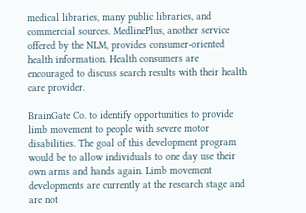medical libraries, many public libraries, and commercial sources. MedlinePlus, another service offered by the NLM, provides consumer-oriented health information. Health consumers are encouraged to discuss search results with their health care provider.

BrainGate Co. to identify opportunities to provide limb movement to people with severe motor disabilities. The goal of this development program would be to allow individuals to one day use their own arms and hands again. Limb movement developments are currently at the research stage and are not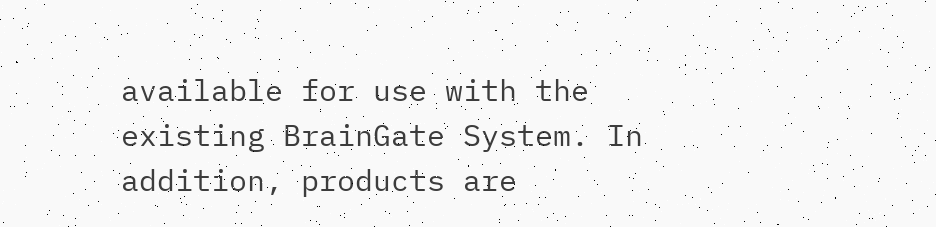available for use with the existing BrainGate System. In addition, products are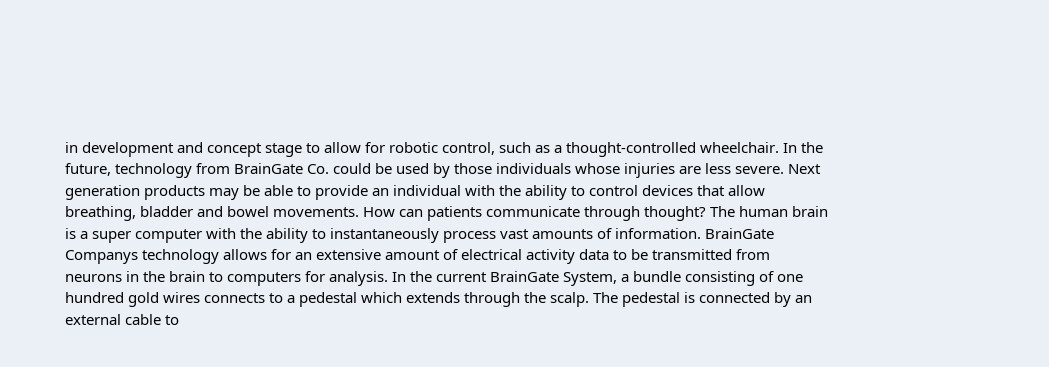in development and concept stage to allow for robotic control, such as a thought-controlled wheelchair. In the future, technology from BrainGate Co. could be used by those individuals whose injuries are less severe. Next generation products may be able to provide an individual with the ability to control devices that allow breathing, bladder and bowel movements. How can patients communicate through thought? The human brain is a super computer with the ability to instantaneously process vast amounts of information. BrainGate Companys technology allows for an extensive amount of electrical activity data to be transmitted from neurons in the brain to computers for analysis. In the current BrainGate System, a bundle consisting of one hundred gold wires connects to a pedestal which extends through the scalp. The pedestal is connected by an external cable to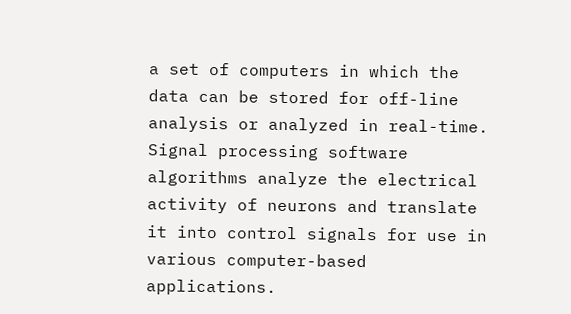a set of computers in which the data can be stored for off-line analysis or analyzed in real-time. Signal processing software algorithms analyze the electrical activity of neurons and translate it into control signals for use in various computer-based applications.